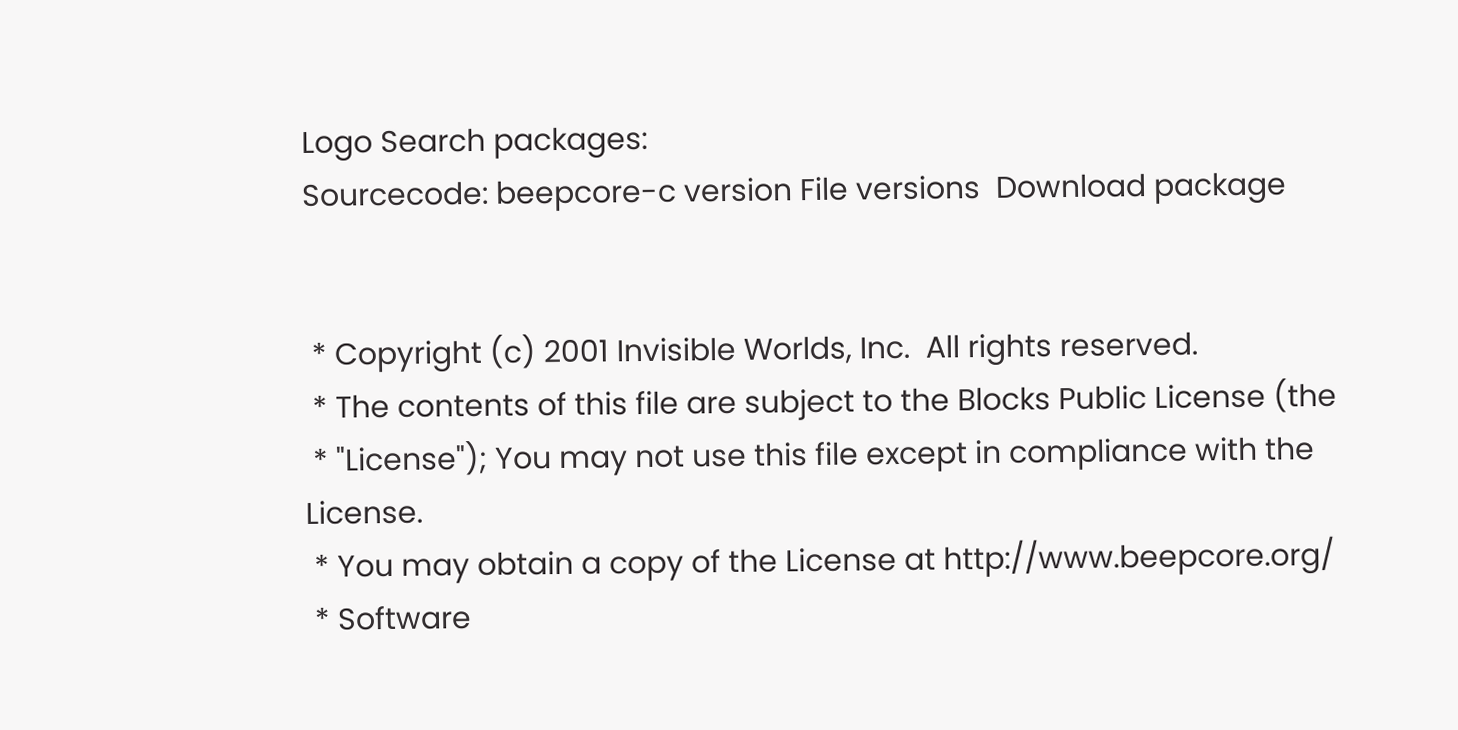Logo Search packages:
Sourcecode: beepcore-c version File versions  Download package


 * Copyright (c) 2001 Invisible Worlds, Inc.  All rights reserved.
 * The contents of this file are subject to the Blocks Public License (the
 * "License"); You may not use this file except in compliance with the License.
 * You may obtain a copy of the License at http://www.beepcore.org/
 * Software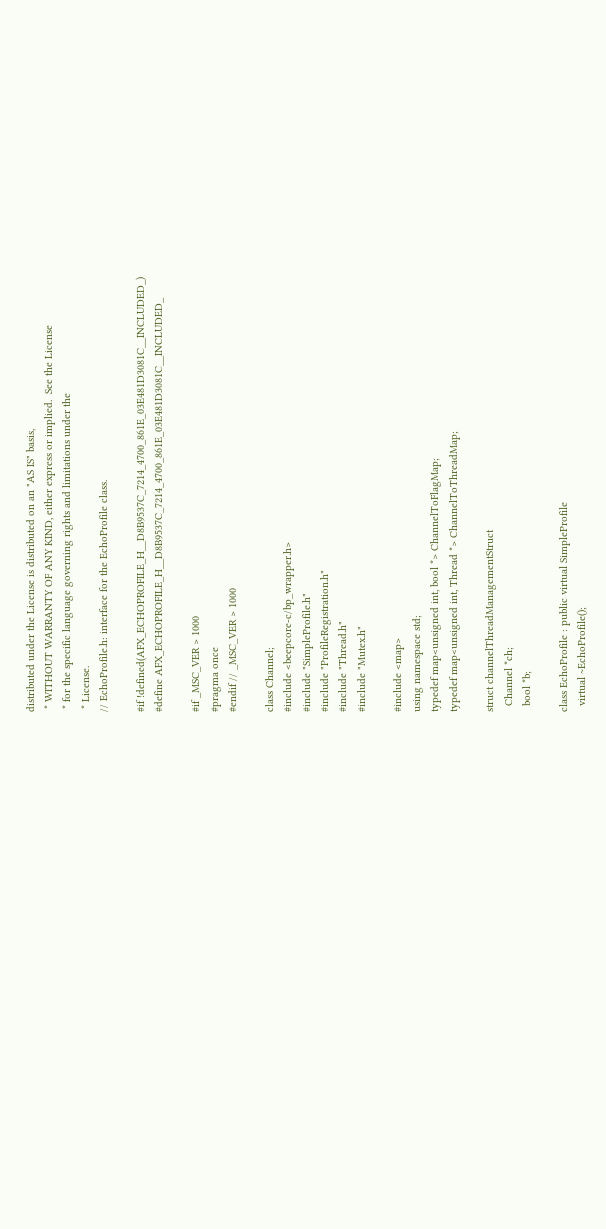distributed under the License is distributed on an "AS IS" basis,
 * WITHOUT WARRANTY OF ANY KIND, either express or implied.  See the License
 * for the specific language governing rights and limitations under the
 * License.
// EchoProfile.h: interface for the EchoProfile class.

#if !defined(AFX_ECHOPROFILE_H__D8B9537C_7214_4700_861E_03E481D3081C__INCLUDED_)
#define AFX_ECHOPROFILE_H__D8B9537C_7214_4700_861E_03E481D3081C__INCLUDED_

#if _MSC_VER > 1000
#pragma once
#endif // _MSC_VER > 1000

class Channel;
#include <beepcore-c/bp_wrapper.h>
#include "SimpleProfile.h"
#include "ProfileRegistration.h"
#include "Thread.h"
#include "Mutex.h"

#include <map>
using namespace std;
typedef map<unsigned int, bool *> ChannelToFlagMap;
typedef map<unsigned int, Thread *> ChannelToThreadMap;

struct channelThreadManagementStruct
  Channel *ch;
  bool *b;

class EchoProfile : public virtual SimpleProfile
  virtual ~EchoProfile();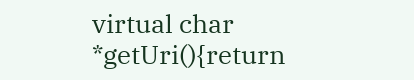virtual char *getUri(){return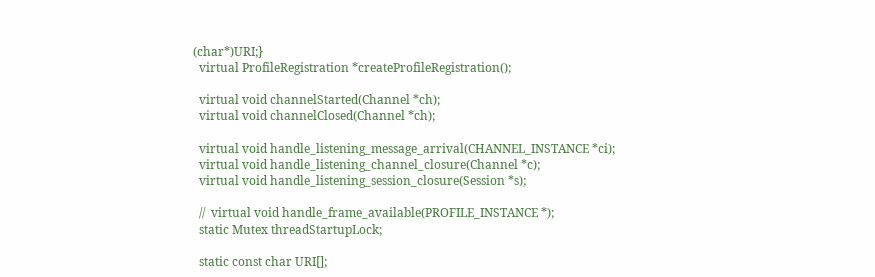(char*)URI;}
  virtual ProfileRegistration *createProfileRegistration();

  virtual void channelStarted(Channel *ch);
  virtual void channelClosed(Channel *ch);

  virtual void handle_listening_message_arrival(CHANNEL_INSTANCE *ci);
  virtual void handle_listening_channel_closure(Channel *c);
  virtual void handle_listening_session_closure(Session *s);

  //  virtual void handle_frame_available(PROFILE_INSTANCE *);
  static Mutex threadStartupLock;

  static const char URI[];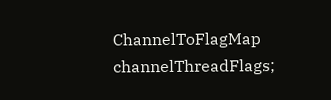ChannelToFlagMap channelThreadFlags;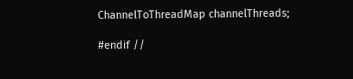ChannelToThreadMap channelThreads;

#endif //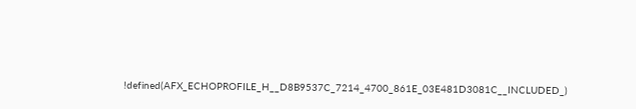!defined(AFX_ECHOPROFILE_H__D8B9537C_7214_4700_861E_03E481D3081C__INCLUDED_)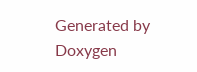Generated by  Doxygen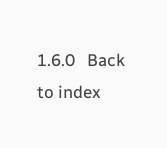1.6.0   Back to index